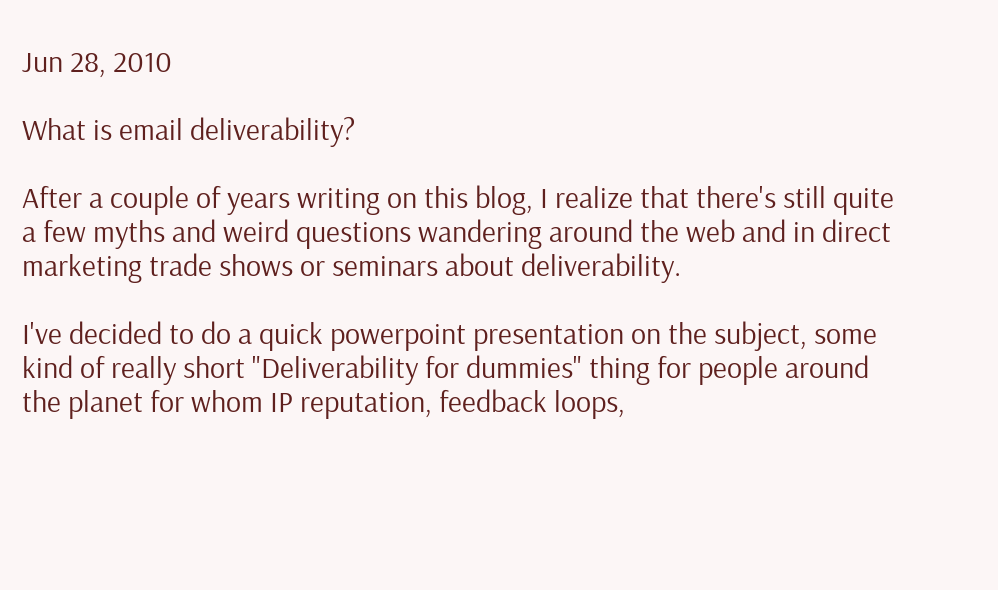Jun 28, 2010

What is email deliverability?

After a couple of years writing on this blog, I realize that there's still quite a few myths and weird questions wandering around the web and in direct marketing trade shows or seminars about deliverability.

I've decided to do a quick powerpoint presentation on the subject, some kind of really short "Deliverability for dummies" thing for people around the planet for whom IP reputation, feedback loops,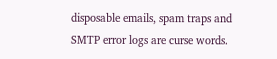disposable emails, spam traps and SMTP error logs are curse words.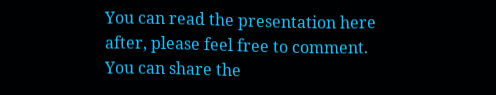You can read the presentation here after, please feel free to comment.
You can share the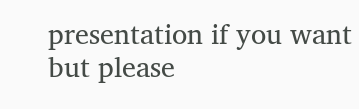presentation if you want but please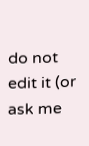do not edit it (or ask me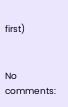first)


No comments: